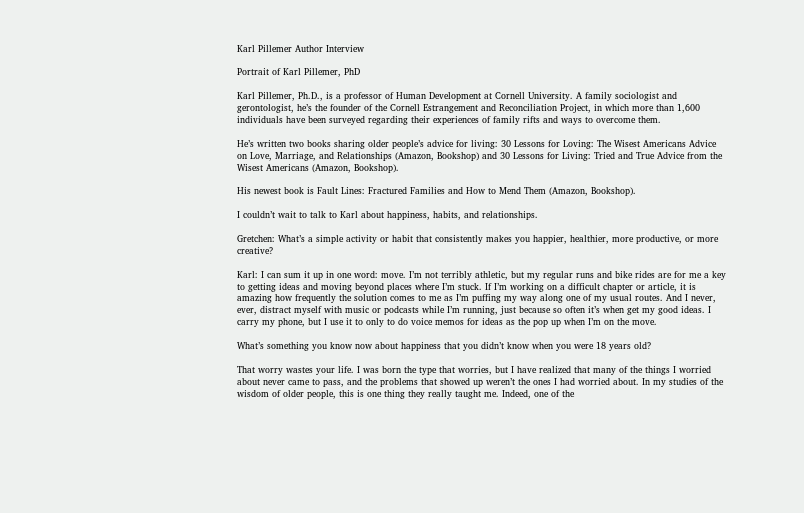Karl Pillemer Author Interview

Portrait of Karl Pillemer, PhD

Karl Pillemer, Ph.D., is a professor of Human Development at Cornell University. A family sociologist and gerontologist, he’s the founder of the Cornell Estrangement and Reconciliation Project, in which more than 1,600 individuals have been surveyed regarding their experiences of family rifts and ways to overcome them.

He’s written two books sharing older people’s advice for living: 30 Lessons for Loving: The Wisest Americans Advice on Love, Marriage, and Relationships (Amazon, Bookshop) and 30 Lessons for Living: Tried and True Advice from the Wisest Americans (Amazon, Bookshop).

His newest book is Fault Lines: Fractured Families and How to Mend Them (Amazon, Bookshop).

I couldn’t wait to talk to Karl about happiness, habits, and relationships.

Gretchen: What’s a simple activity or habit that consistently makes you happier, healthier, more productive, or more creative?

Karl: I can sum it up in one word: move. I’m not terribly athletic, but my regular runs and bike rides are for me a key to getting ideas and moving beyond places where I’m stuck. If I’m working on a difficult chapter or article, it is amazing how frequently the solution comes to me as I’m puffing my way along one of my usual routes. And I never, ever, distract myself with music or podcasts while I’m running, just because so often it’s when get my good ideas. I carry my phone, but I use it to only to do voice memos for ideas as the pop up when I’m on the move.

What’s something you know now about happiness that you didn’t know when you were 18 years old?

That worry wastes your life. I was born the type that worries, but I have realized that many of the things I worried about never came to pass, and the problems that showed up weren’t the ones I had worried about. In my studies of the wisdom of older people, this is one thing they really taught me. Indeed, one of the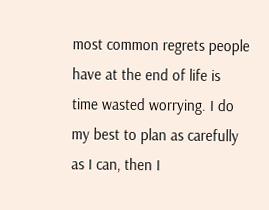most common regrets people have at the end of life is time wasted worrying. I do my best to plan as carefully as I can, then I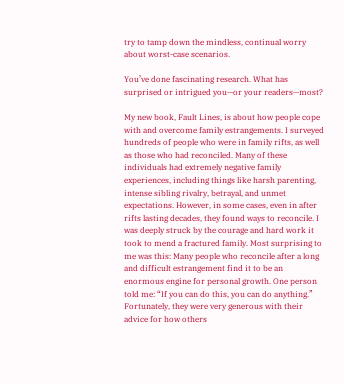try to tamp down the mindless, continual worry about worst-case scenarios.

You’ve done fascinating research. What has surprised or intrigued you—or your readers—most?

My new book, Fault Lines, is about how people cope with and overcome family estrangements. I surveyed hundreds of people who were in family rifts, as well as those who had reconciled. Many of these individuals had extremely negative family experiences, including things like harsh parenting, intense sibling rivalry, betrayal, and unmet expectations. However, in some cases, even in after rifts lasting decades, they found ways to reconcile. I was deeply struck by the courage and hard work it took to mend a fractured family. Most surprising to me was this: Many people who reconcile after a long and difficult estrangement find it to be an enormous engine for personal growth. One person told me: “If you can do this, you can do anything.” Fortunately, they were very generous with their advice for how others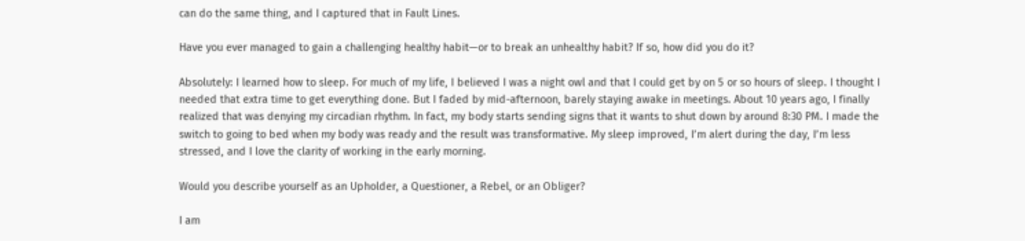can do the same thing, and I captured that in Fault Lines.

Have you ever managed to gain a challenging healthy habit—or to break an unhealthy habit? If so, how did you do it?

Absolutely: I learned how to sleep. For much of my life, I believed I was a night owl and that I could get by on 5 or so hours of sleep. I thought I needed that extra time to get everything done. But I faded by mid-afternoon, barely staying awake in meetings. About 10 years ago, I finally realized that was denying my circadian rhythm. In fact, my body starts sending signs that it wants to shut down by around 8:30 PM. I made the switch to going to bed when my body was ready and the result was transformative. My sleep improved, I’m alert during the day, I’m less stressed, and I love the clarity of working in the early morning.

Would you describe yourself as an Upholder, a Questioner, a Rebel, or an Obliger?

I am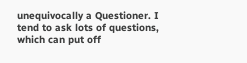unequivocally a Questioner. I tend to ask lots of questions, which can put off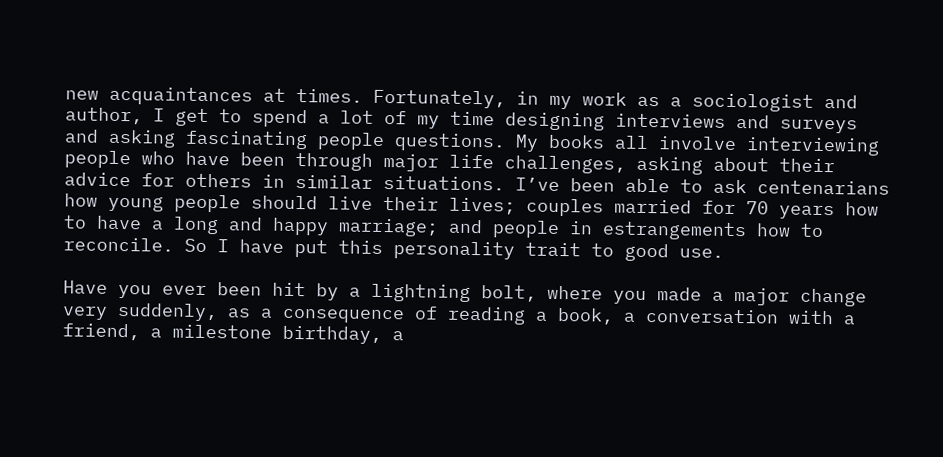new acquaintances at times. Fortunately, in my work as a sociologist and author, I get to spend a lot of my time designing interviews and surveys and asking fascinating people questions. My books all involve interviewing people who have been through major life challenges, asking about their advice for others in similar situations. I’ve been able to ask centenarians how young people should live their lives; couples married for 70 years how to have a long and happy marriage; and people in estrangements how to reconcile. So I have put this personality trait to good use.

Have you ever been hit by a lightning bolt, where you made a major change very suddenly, as a consequence of reading a book, a conversation with a friend, a milestone birthday, a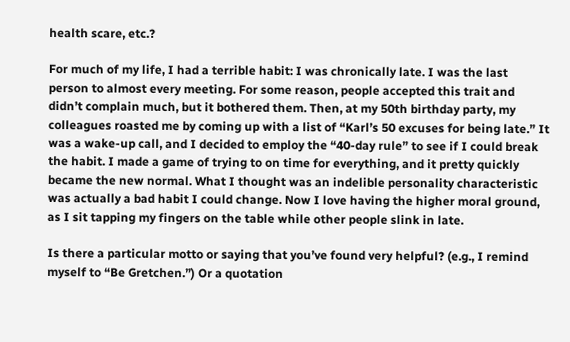health scare, etc.?

For much of my life, I had a terrible habit: I was chronically late. I was the last person to almost every meeting. For some reason, people accepted this trait and didn’t complain much, but it bothered them. Then, at my 50th birthday party, my colleagues roasted me by coming up with a list of “Karl’s 50 excuses for being late.” It was a wake-up call, and I decided to employ the “40-day rule” to see if I could break the habit. I made a game of trying to on time for everything, and it pretty quickly became the new normal. What I thought was an indelible personality characteristic was actually a bad habit I could change. Now I love having the higher moral ground, as I sit tapping my fingers on the table while other people slink in late.

Is there a particular motto or saying that you’ve found very helpful? (e.g., I remind myself to “Be Gretchen.”) Or a quotation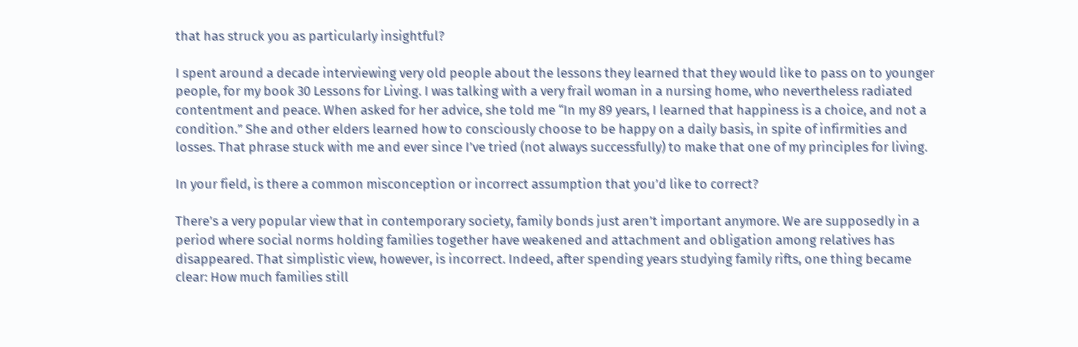that has struck you as particularly insightful?

I spent around a decade interviewing very old people about the lessons they learned that they would like to pass on to younger people, for my book 30 Lessons for Living. I was talking with a very frail woman in a nursing home, who nevertheless radiated contentment and peace. When asked for her advice, she told me “In my 89 years, I learned that happiness is a choice, and not a condition.” She and other elders learned how to consciously choose to be happy on a daily basis, in spite of infirmities and losses. That phrase stuck with me and ever since I’ve tried (not always successfully) to make that one of my principles for living.

In your field, is there a common misconception or incorrect assumption that you’d like to correct?

There’s a very popular view that in contemporary society, family bonds just aren’t important anymore. We are supposedly in a period where social norms holding families together have weakened and attachment and obligation among relatives has disappeared. That simplistic view, however, is incorrect. Indeed, after spending years studying family rifts, one thing became clear: How much families still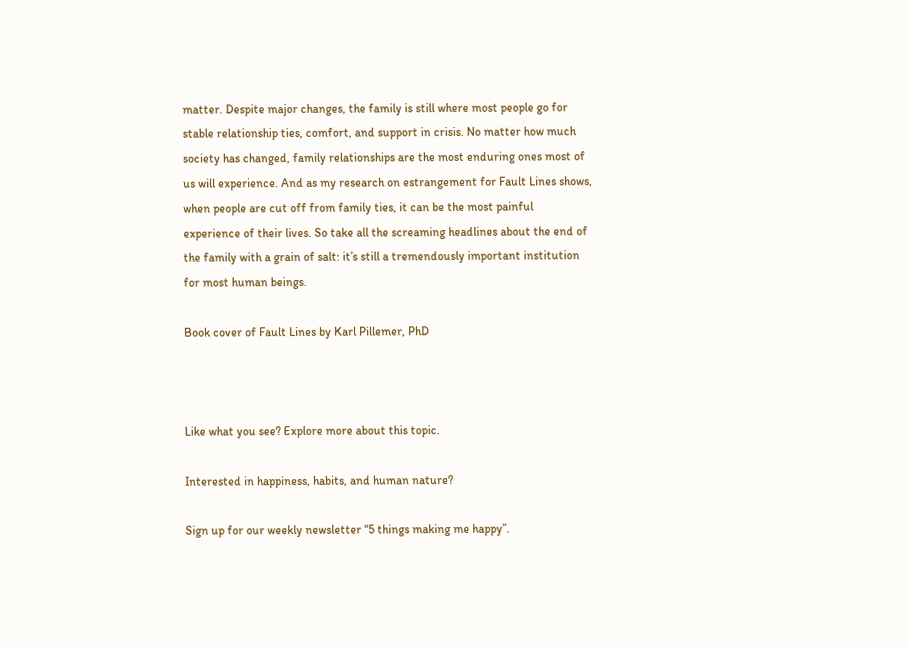matter. Despite major changes, the family is still where most people go for stable relationship ties, comfort, and support in crisis. No matter how much society has changed, family relationships are the most enduring ones most of us will experience. And as my research on estrangement for Fault Lines shows, when people are cut off from family ties, it can be the most painful experience of their lives. So take all the screaming headlines about the end of the family with a grain of salt: it’s still a tremendously important institution for most human beings.

Book cover of Fault Lines by Karl Pillemer, PhD



Like what you see? Explore more about this topic.

Interested in happiness, habits, and human nature?

Sign up for our weekly newsletter “5 things making me happy”.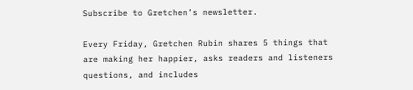Subscribe to Gretchen’s newsletter.

Every Friday, Gretchen Rubin shares 5 things that are making her happier, asks readers and listeners questions, and includes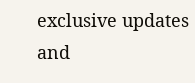exclusive updates and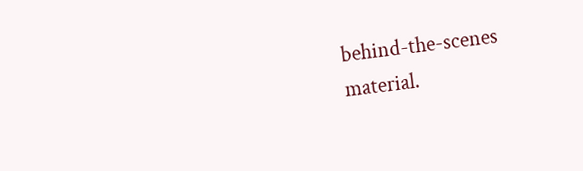behind-the-scenes material.